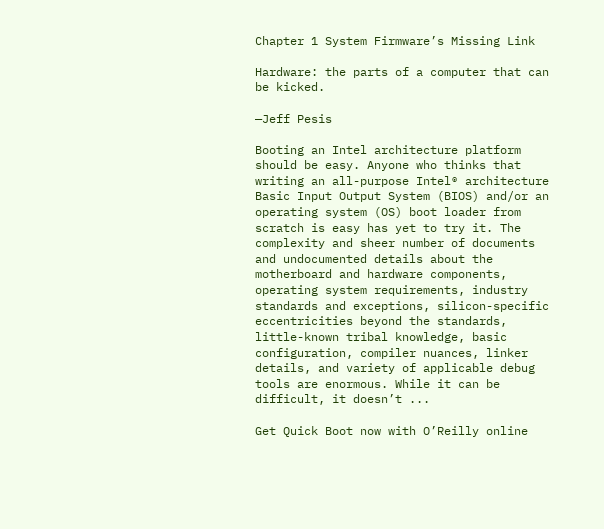Chapter 1 System Firmware’s Missing Link

Hardware: the parts of a computer that can be kicked.

—Jeff Pesis

Booting an Intel architecture platform should be easy. Anyone who thinks that writing an all-purpose Intel® architecture Basic Input Output System (BIOS) and/or an operating system (OS) boot loader from scratch is easy has yet to try it. The complexity and sheer number of documents and undocumented details about the motherboard and hardware components, operating system requirements, industry standards and exceptions, silicon-specific eccentricities beyond the standards, little-known tribal knowledge, basic configuration, compiler nuances, linker details, and variety of applicable debug tools are enormous. While it can be difficult, it doesn’t ...

Get Quick Boot now with O’Reilly online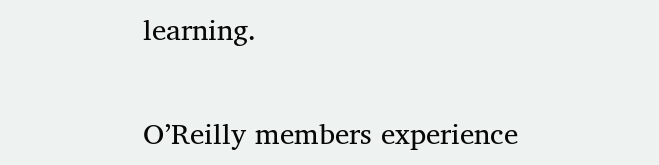learning.

O’Reilly members experience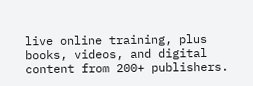live online training, plus books, videos, and digital content from 200+ publishers.